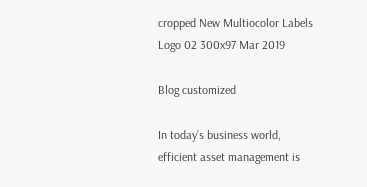cropped New Multiocolor Labels Logo 02 300x97 Mar 2019

Blog customized

In today’s business world, efficient asset management is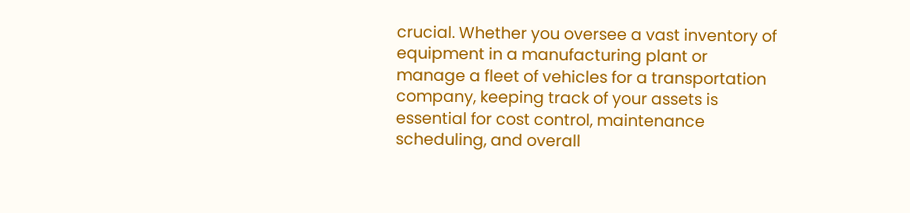crucial. Whether you oversee a vast inventory of equipment in a manufacturing plant or manage a fleet of vehicles for a transportation company, keeping track of your assets is essential for cost control, maintenance scheduling, and overall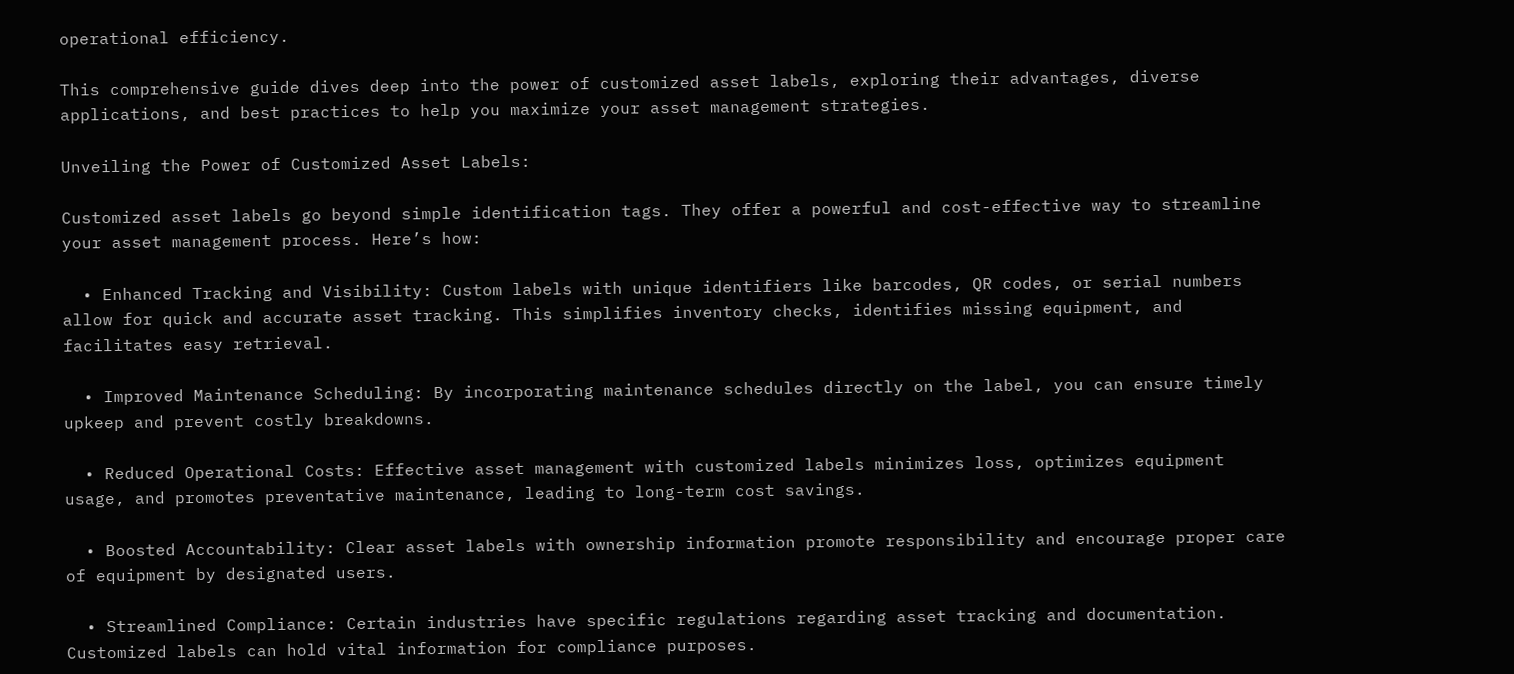operational efficiency.

This comprehensive guide dives deep into the power of customized asset labels, exploring their advantages, diverse applications, and best practices to help you maximize your asset management strategies.

Unveiling the Power of Customized Asset Labels:

Customized asset labels go beyond simple identification tags. They offer a powerful and cost-effective way to streamline your asset management process. Here’s how:

  • Enhanced Tracking and Visibility: Custom labels with unique identifiers like barcodes, QR codes, or serial numbers allow for quick and accurate asset tracking. This simplifies inventory checks, identifies missing equipment, and facilitates easy retrieval.

  • Improved Maintenance Scheduling: By incorporating maintenance schedules directly on the label, you can ensure timely upkeep and prevent costly breakdowns.

  • Reduced Operational Costs: Effective asset management with customized labels minimizes loss, optimizes equipment usage, and promotes preventative maintenance, leading to long-term cost savings.

  • Boosted Accountability: Clear asset labels with ownership information promote responsibility and encourage proper care of equipment by designated users.

  • Streamlined Compliance: Certain industries have specific regulations regarding asset tracking and documentation. Customized labels can hold vital information for compliance purposes.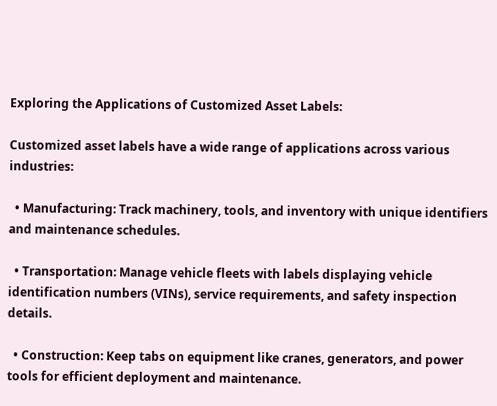Exploring the Applications of Customized Asset Labels:

Customized asset labels have a wide range of applications across various industries:

  • Manufacturing: Track machinery, tools, and inventory with unique identifiers and maintenance schedules.

  • Transportation: Manage vehicle fleets with labels displaying vehicle identification numbers (VINs), service requirements, and safety inspection details.

  • Construction: Keep tabs on equipment like cranes, generators, and power tools for efficient deployment and maintenance.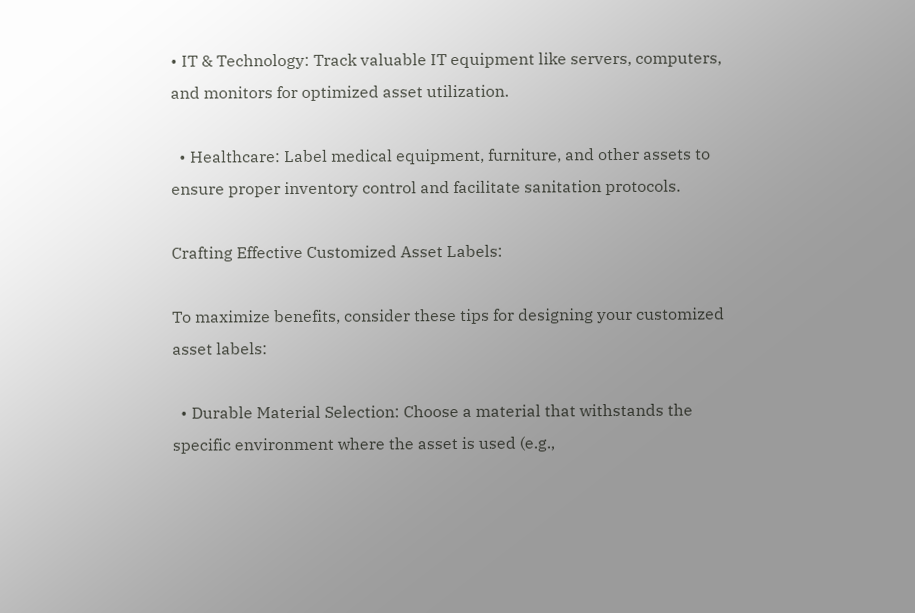• IT & Technology: Track valuable IT equipment like servers, computers, and monitors for optimized asset utilization.

  • Healthcare: Label medical equipment, furniture, and other assets to ensure proper inventory control and facilitate sanitation protocols.

Crafting Effective Customized Asset Labels:

To maximize benefits, consider these tips for designing your customized asset labels:

  • Durable Material Selection: Choose a material that withstands the specific environment where the asset is used (e.g.,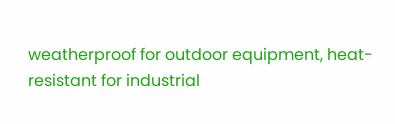weatherproof for outdoor equipment, heat-resistant for industrial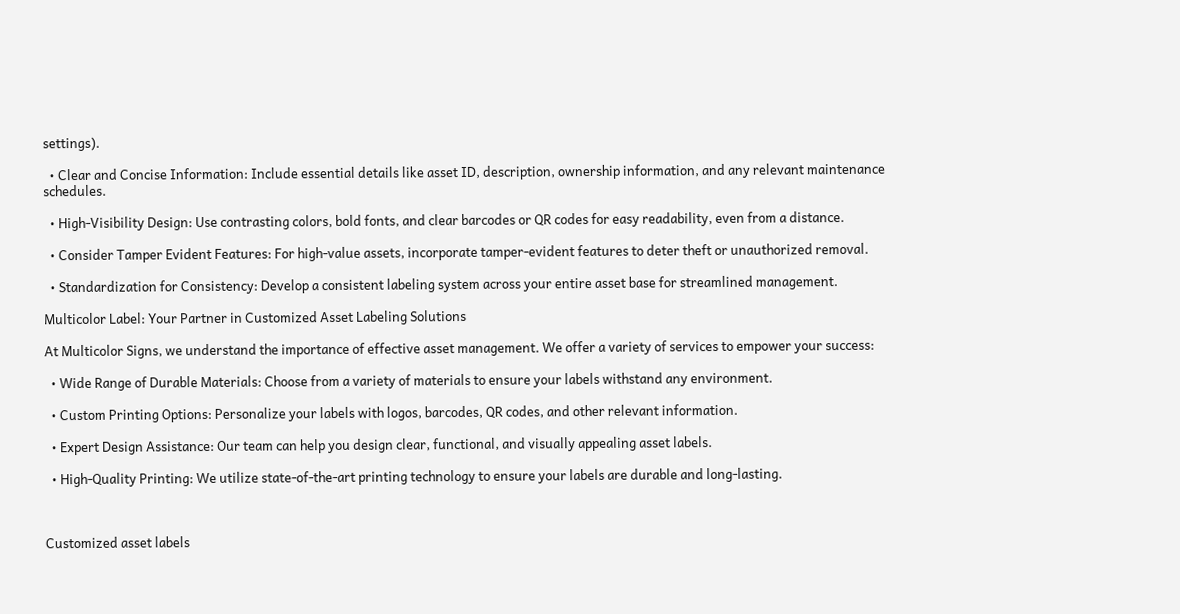settings).

  • Clear and Concise Information: Include essential details like asset ID, description, ownership information, and any relevant maintenance schedules.

  • High-Visibility Design: Use contrasting colors, bold fonts, and clear barcodes or QR codes for easy readability, even from a distance.

  • Consider Tamper Evident Features: For high-value assets, incorporate tamper-evident features to deter theft or unauthorized removal.

  • Standardization for Consistency: Develop a consistent labeling system across your entire asset base for streamlined management.

Multicolor Label: Your Partner in Customized Asset Labeling Solutions

At Multicolor Signs, we understand the importance of effective asset management. We offer a variety of services to empower your success:

  • Wide Range of Durable Materials: Choose from a variety of materials to ensure your labels withstand any environment.

  • Custom Printing Options: Personalize your labels with logos, barcodes, QR codes, and other relevant information.

  • Expert Design Assistance: Our team can help you design clear, functional, and visually appealing asset labels.

  • High-Quality Printing: We utilize state-of-the-art printing technology to ensure your labels are durable and long-lasting.



Customized asset labels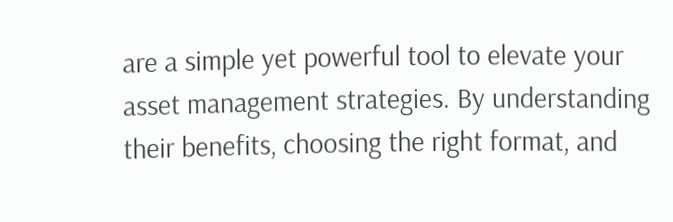are a simple yet powerful tool to elevate your asset management strategies. By understanding their benefits, choosing the right format, and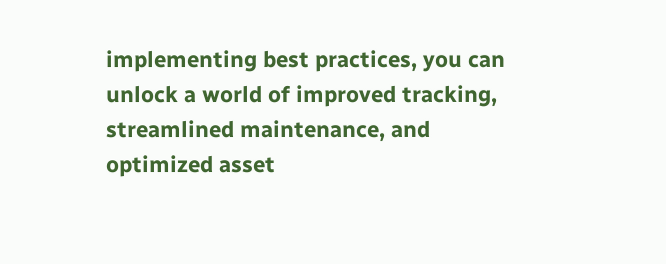implementing best practices, you can unlock a world of improved tracking, streamlined maintenance, and optimized asset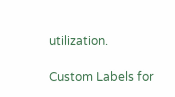utilization.

Custom Labels for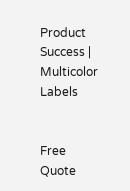Product Success | Multicolor Labels


Free Quote